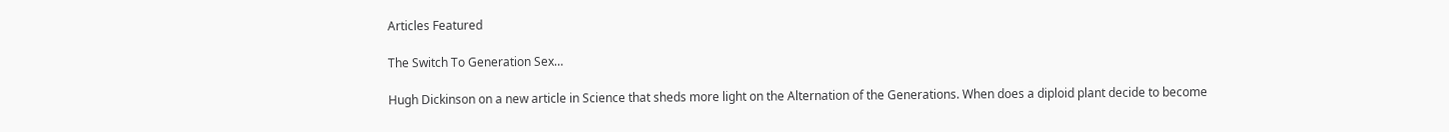Articles Featured

The Switch To Generation Sex…

Hugh Dickinson on a new article in Science that sheds more light on the Alternation of the Generations. When does a diploid plant decide to become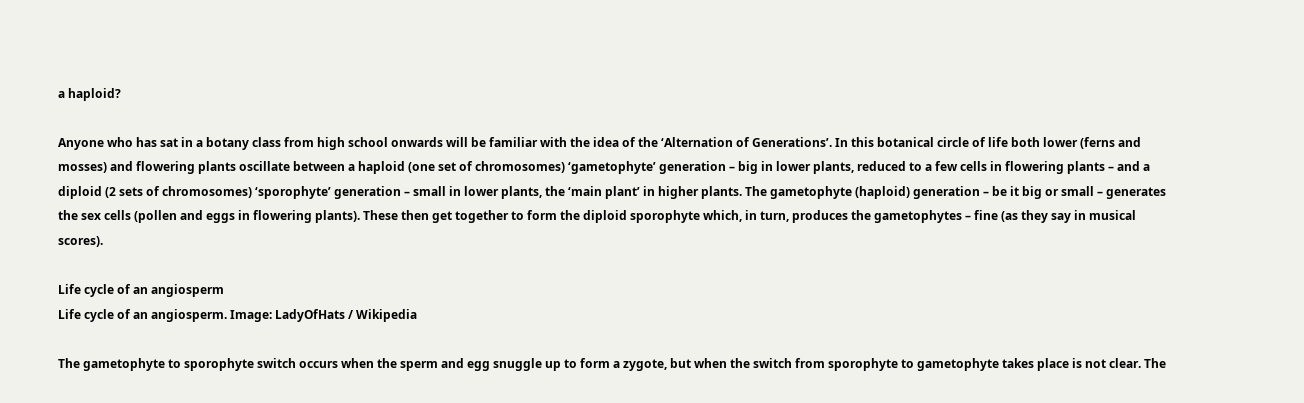a haploid?

Anyone who has sat in a botany class from high school onwards will be familiar with the idea of the ‘Alternation of Generations’. In this botanical circle of life both lower (ferns and mosses) and flowering plants oscillate between a haploid (one set of chromosomes) ‘gametophyte’ generation – big in lower plants, reduced to a few cells in flowering plants – and a diploid (2 sets of chromosomes) ‘sporophyte’ generation – small in lower plants, the ‘main plant’ in higher plants. The gametophyte (haploid) generation – be it big or small – generates the sex cells (pollen and eggs in flowering plants). These then get together to form the diploid sporophyte which, in turn, produces the gametophytes – fine (as they say in musical scores).

Life cycle of an angiosperm
Life cycle of an angiosperm. Image: LadyOfHats / Wikipedia

The gametophyte to sporophyte switch occurs when the sperm and egg snuggle up to form a zygote, but when the switch from sporophyte to gametophyte takes place is not clear. The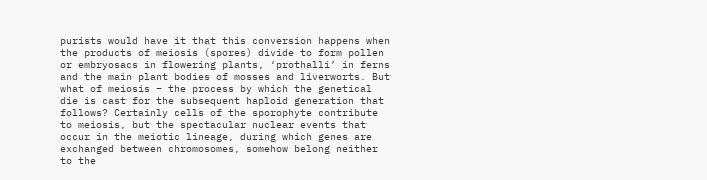purists would have it that this conversion happens when the products of meiosis (spores) divide to form pollen or embryosacs in flowering plants, ‘prothalli’ in ferns and the main plant bodies of mosses and liverworts. But what of meiosis – the process by which the genetical die is cast for the subsequent haploid generation that follows? Certainly cells of the sporophyte contribute to meiosis, but the spectacular nuclear events that occur in the meiotic lineage, during which genes are exchanged between chromosomes, somehow belong neither to the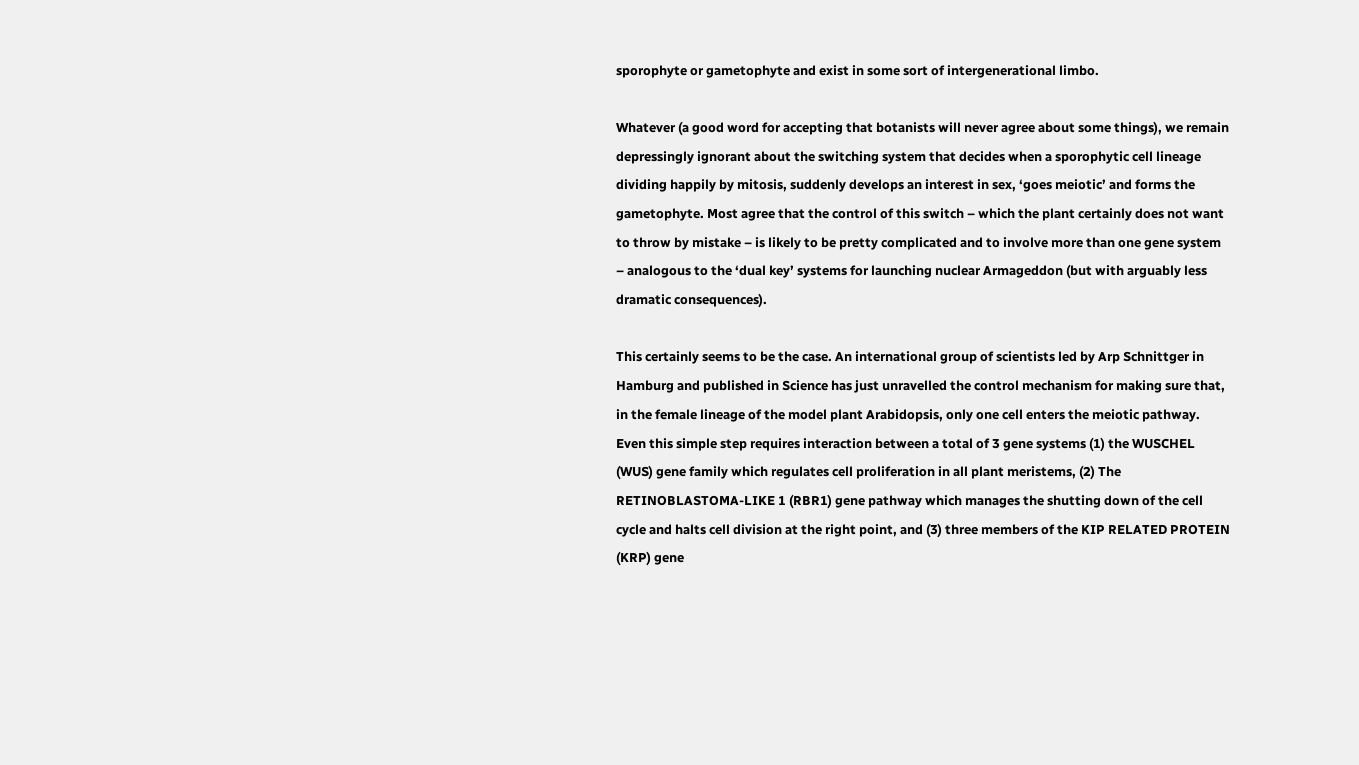sporophyte or gametophyte and exist in some sort of intergenerational limbo.

Whatever (a good word for accepting that botanists will never agree about some things), we remain depressingly ignorant about the switching system that decides when a sporophytic cell lineage dividing happily by mitosis, suddenly develops an interest in sex, ‘goes meiotic’ and forms the gametophyte. Most agree that the control of this switch – which the plant certainly does not want to throw by mistake – is likely to be pretty complicated and to involve more than one gene system – analogous to the ‘dual key’ systems for launching nuclear Armageddon (but with arguably less dramatic consequences).

This certainly seems to be the case. An international group of scientists led by Arp Schnittger in Hamburg and published in Science has just unravelled the control mechanism for making sure that, in the female lineage of the model plant Arabidopsis, only one cell enters the meiotic pathway. Even this simple step requires interaction between a total of 3 gene systems (1) the WUSCHEL (WUS) gene family which regulates cell proliferation in all plant meristems, (2) The RETINOBLASTOMA-LIKE 1 (RBR1) gene pathway which manages the shutting down of the cell cycle and halts cell division at the right point, and (3) three members of the KIP RELATED PROTEIN (KRP) gene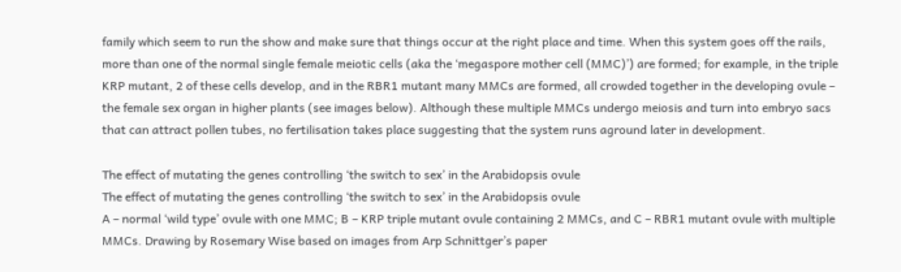family which seem to run the show and make sure that things occur at the right place and time. When this system goes off the rails, more than one of the normal single female meiotic cells (aka the ‘megaspore mother cell (MMC)’) are formed; for example, in the triple KRP mutant, 2 of these cells develop, and in the RBR1 mutant many MMCs are formed, all crowded together in the developing ovule – the female sex organ in higher plants (see images below). Although these multiple MMCs undergo meiosis and turn into embryo sacs that can attract pollen tubes, no fertilisation takes place suggesting that the system runs aground later in development.

The effect of mutating the genes controlling ‘the switch to sex’ in the Arabidopsis ovule
The effect of mutating the genes controlling ‘the switch to sex’ in the Arabidopsis ovule
A – normal ‘wild type’ ovule with one MMC; B – KRP triple mutant ovule containing 2 MMCs, and C – RBR1 mutant ovule with multiple MMCs. Drawing by Rosemary Wise based on images from Arp Schnittger’s paper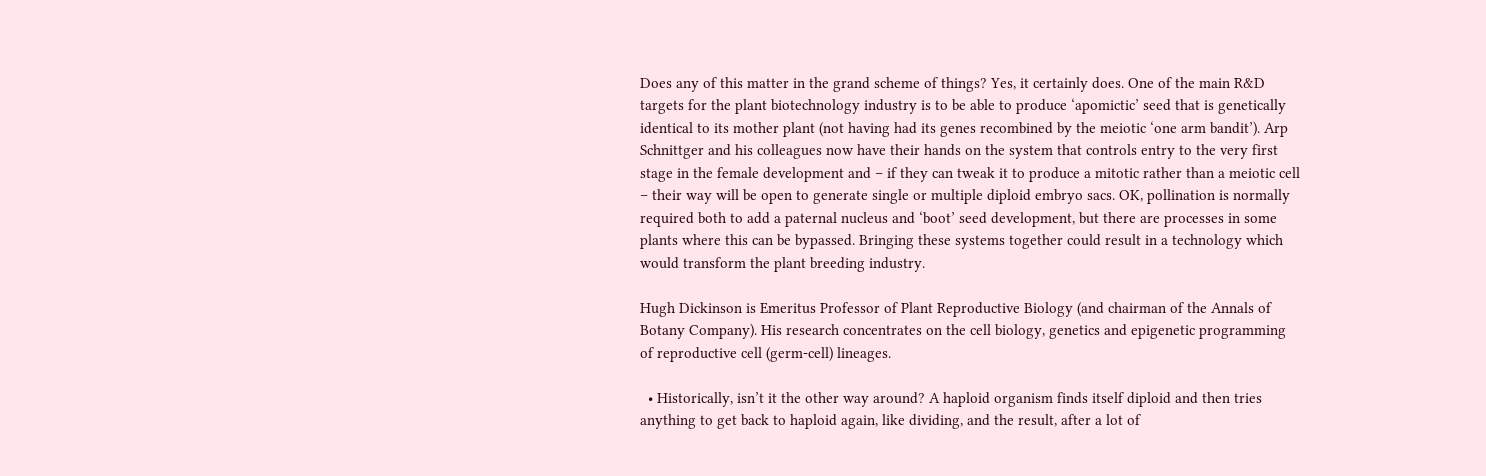Does any of this matter in the grand scheme of things? Yes, it certainly does. One of the main R&D targets for the plant biotechnology industry is to be able to produce ‘apomictic’ seed that is genetically identical to its mother plant (not having had its genes recombined by the meiotic ‘one arm bandit’). Arp Schnittger and his colleagues now have their hands on the system that controls entry to the very first stage in the female development and – if they can tweak it to produce a mitotic rather than a meiotic cell – their way will be open to generate single or multiple diploid embryo sacs. OK, pollination is normally required both to add a paternal nucleus and ‘boot’ seed development, but there are processes in some plants where this can be bypassed. Bringing these systems together could result in a technology which would transform the plant breeding industry.

Hugh Dickinson is Emeritus Professor of Plant Reproductive Biology (and chairman of the Annals of Botany Company). His research concentrates on the cell biology, genetics and epigenetic programming of reproductive cell (germ-cell) lineages.

  • Historically, isn’t it the other way around? A haploid organism finds itself diploid and then tries anything to get back to haploid again, like dividing, and the result, after a lot of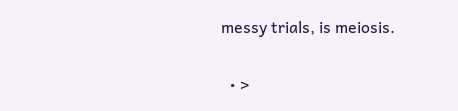messy trials, is meiosis.

  • >